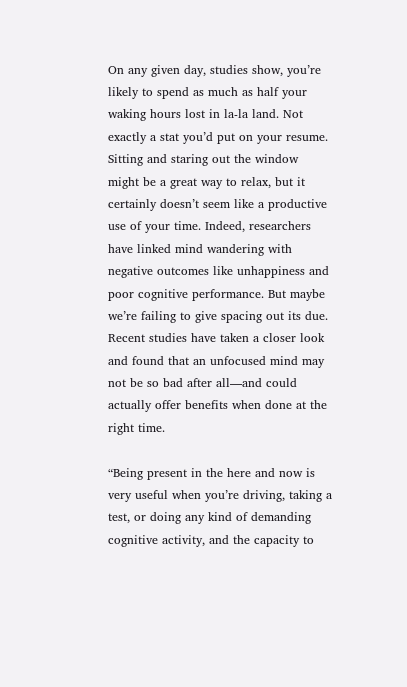On any given day, studies show, you’re likely to spend as much as half your waking hours lost in la-la land. Not exactly a stat you’d put on your resume. Sitting and staring out the window might be a great way to relax, but it certainly doesn’t seem like a productive use of your time. Indeed, researchers have linked mind wandering with negative outcomes like unhappiness and poor cognitive performance. But maybe we’re failing to give spacing out its due. Recent studies have taken a closer look and found that an unfocused mind may not be so bad after all—and could actually offer benefits when done at the right time.

“Being present in the here and now is very useful when you’re driving, taking a test, or doing any kind of demanding cognitive activity, and the capacity to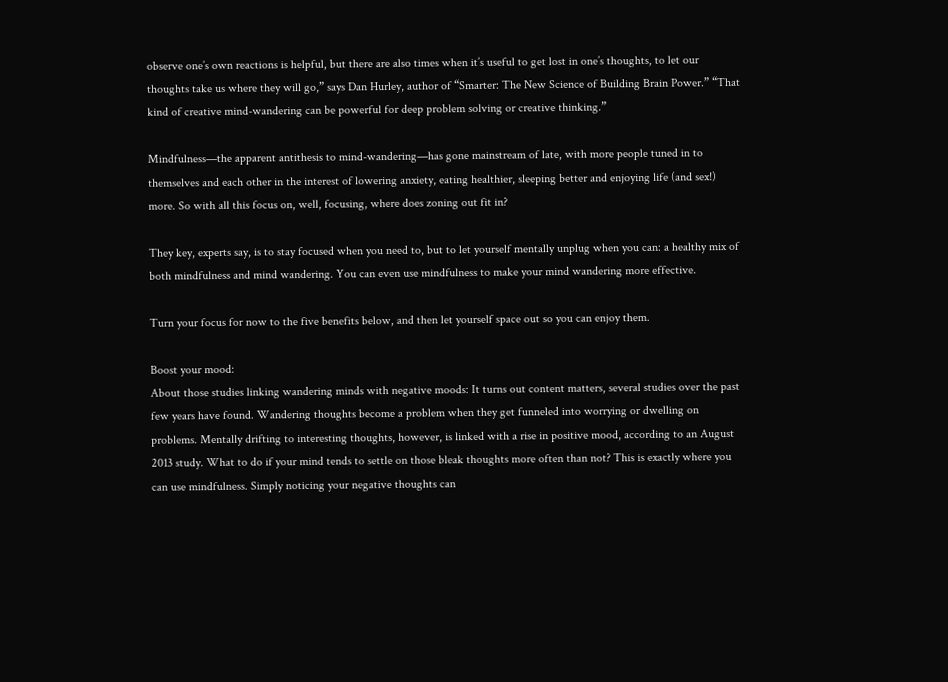observe one’s own reactions is helpful, but there are also times when it’s useful to get lost in one’s thoughts, to let our thoughts take us where they will go,” says Dan Hurley, author of “Smarter: The New Science of Building Brain Power.” “That kind of creative mind-wandering can be powerful for deep problem solving or creative thinking.”

Mindfulness—the apparent antithesis to mind-wandering—has gone mainstream of late, with more people tuned in to themselves and each other in the interest of lowering anxiety, eating healthier, sleeping better and enjoying life (and sex!) more. So with all this focus on, well, focusing, where does zoning out fit in?

They key, experts say, is to stay focused when you need to, but to let yourself mentally unplug when you can: a healthy mix of both mindfulness and mind wandering. You can even use mindfulness to make your mind wandering more effective.

Turn your focus for now to the five benefits below, and then let yourself space out so you can enjoy them.

Boost your mood:
About those studies linking wandering minds with negative moods: It turns out content matters, several studies over the past few years have found. Wandering thoughts become a problem when they get funneled into worrying or dwelling on problems. Mentally drifting to interesting thoughts, however, is linked with a rise in positive mood, according to an August 2013 study. What to do if your mind tends to settle on those bleak thoughts more often than not? This is exactly where you can use mindfulness. Simply noticing your negative thoughts can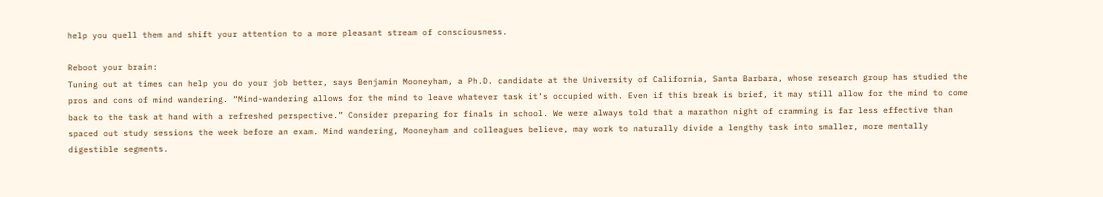help you quell them and shift your attention to a more pleasant stream of consciousness.

Reboot your brain:
Tuning out at times can help you do your job better, says Benjamin Mooneyham, a Ph.D. candidate at the University of California, Santa Barbara, whose research group has studied the pros and cons of mind wandering. “Mind-wandering allows for the mind to leave whatever task it’s occupied with. Even if this break is brief, it may still allow for the mind to come back to the task at hand with a refreshed perspective.” Consider preparing for finals in school. We were always told that a marathon night of cramming is far less effective than spaced out study sessions the week before an exam. Mind wandering, Mooneyham and colleagues believe, may work to naturally divide a lengthy task into smaller, more mentally digestible segments.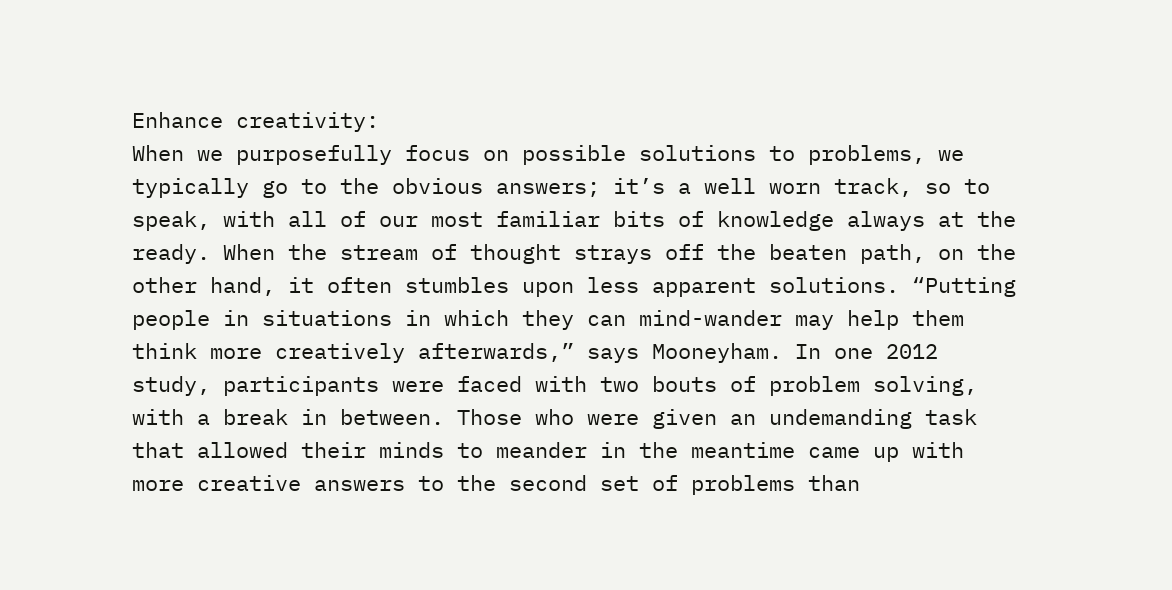Enhance creativity:
When we purposefully focus on possible solutions to problems, we typically go to the obvious answers; it’s a well worn track, so to speak, with all of our most familiar bits of knowledge always at the ready. When the stream of thought strays off the beaten path, on the other hand, it often stumbles upon less apparent solutions. “Putting people in situations in which they can mind-wander may help them think more creatively afterwards,” says Mooneyham. In one 2012 study, participants were faced with two bouts of problem solving, with a break in between. Those who were given an undemanding task that allowed their minds to meander in the meantime came up with more creative answers to the second set of problems than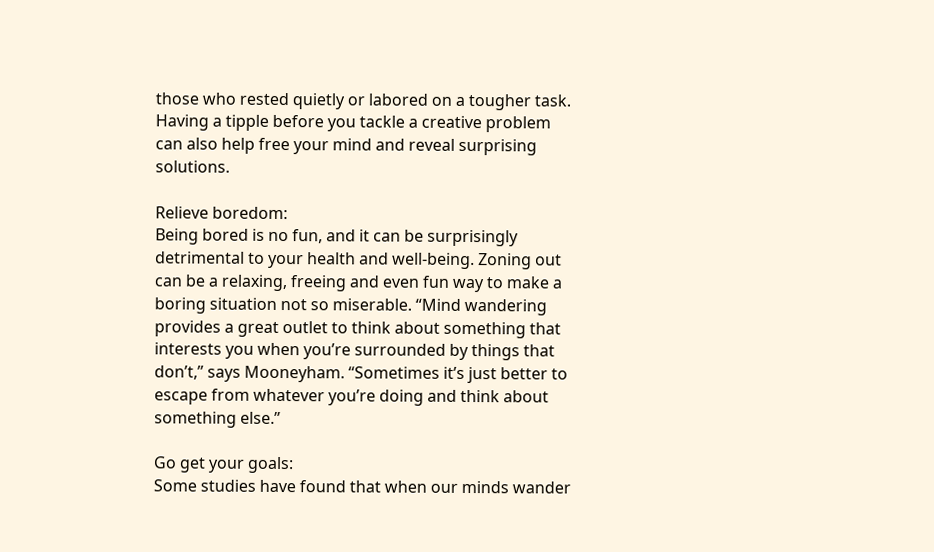those who rested quietly or labored on a tougher task. Having a tipple before you tackle a creative problem can also help free your mind and reveal surprising solutions.

Relieve boredom:
Being bored is no fun, and it can be surprisingly detrimental to your health and well-being. Zoning out can be a relaxing, freeing and even fun way to make a boring situation not so miserable. “Mind wandering provides a great outlet to think about something that interests you when you’re surrounded by things that don’t,” says Mooneyham. “Sometimes it’s just better to escape from whatever you’re doing and think about something else.”

Go get your goals:
Some studies have found that when our minds wander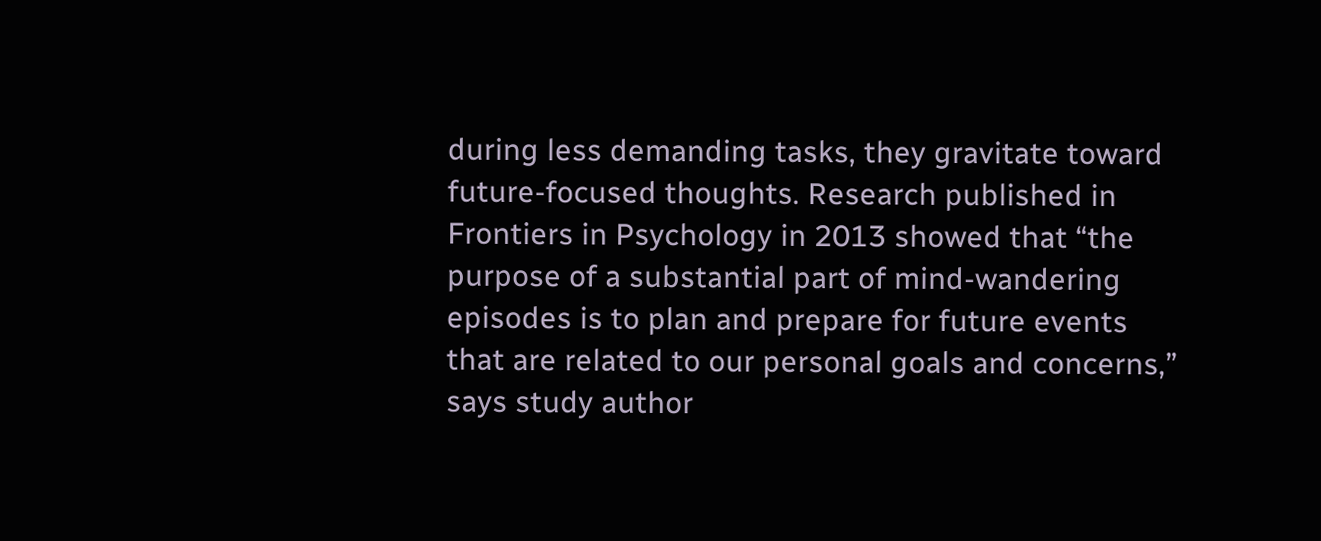during less demanding tasks, they gravitate toward future-focused thoughts. Research published in Frontiers in Psychology in 2013 showed that “the purpose of a substantial part of mind-wandering episodes is to plan and prepare for future events that are related to our personal goals and concerns,” says study author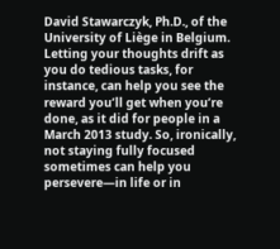David Stawarczyk, Ph.D., of the University of Liège in Belgium. Letting your thoughts drift as you do tedious tasks, for instance, can help you see the reward you’ll get when you’re done, as it did for people in a March 2013 study. So, ironically, not staying fully focused sometimes can help you persevere—in life or in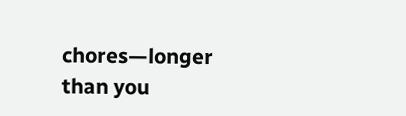chores—longer than you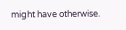might have otherwise.